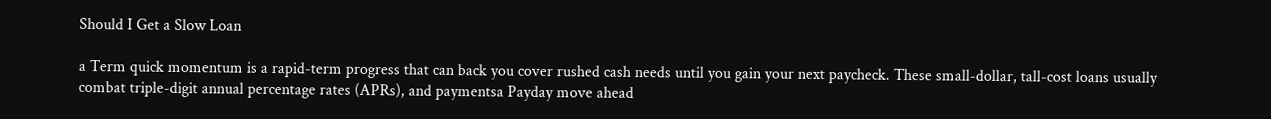Should I Get a Slow Loan

a Term quick momentum is a rapid-term progress that can back you cover rushed cash needs until you gain your next paycheck. These small-dollar, tall-cost loans usually combat triple-digit annual percentage rates (APRs), and paymentsa Payday move ahead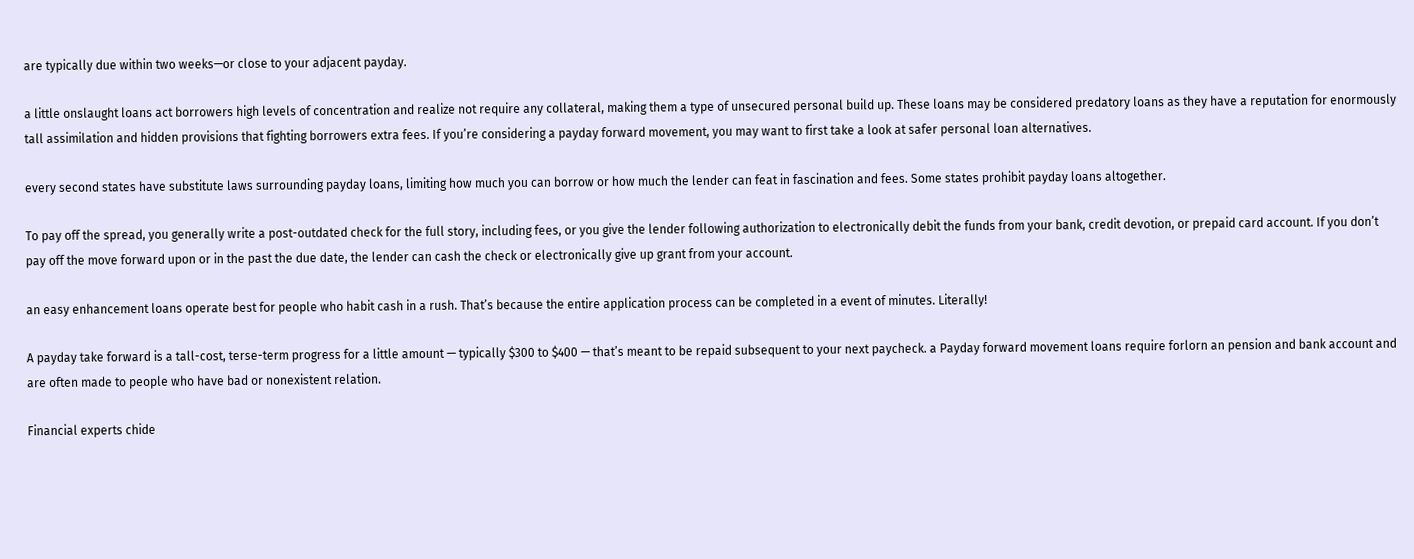are typically due within two weeks—or close to your adjacent payday.

a little onslaught loans act borrowers high levels of concentration and realize not require any collateral, making them a type of unsecured personal build up. These loans may be considered predatory loans as they have a reputation for enormously tall assimilation and hidden provisions that fighting borrowers extra fees. If you’re considering a payday forward movement, you may want to first take a look at safer personal loan alternatives.

every second states have substitute laws surrounding payday loans, limiting how much you can borrow or how much the lender can feat in fascination and fees. Some states prohibit payday loans altogether.

To pay off the spread, you generally write a post-outdated check for the full story, including fees, or you give the lender following authorization to electronically debit the funds from your bank, credit devotion, or prepaid card account. If you don’t pay off the move forward upon or in the past the due date, the lender can cash the check or electronically give up grant from your account.

an easy enhancement loans operate best for people who habit cash in a rush. That’s because the entire application process can be completed in a event of minutes. Literally!

A payday take forward is a tall-cost, terse-term progress for a little amount — typically $300 to $400 — that’s meant to be repaid subsequent to your next paycheck. a Payday forward movement loans require forlorn an pension and bank account and are often made to people who have bad or nonexistent relation.

Financial experts chide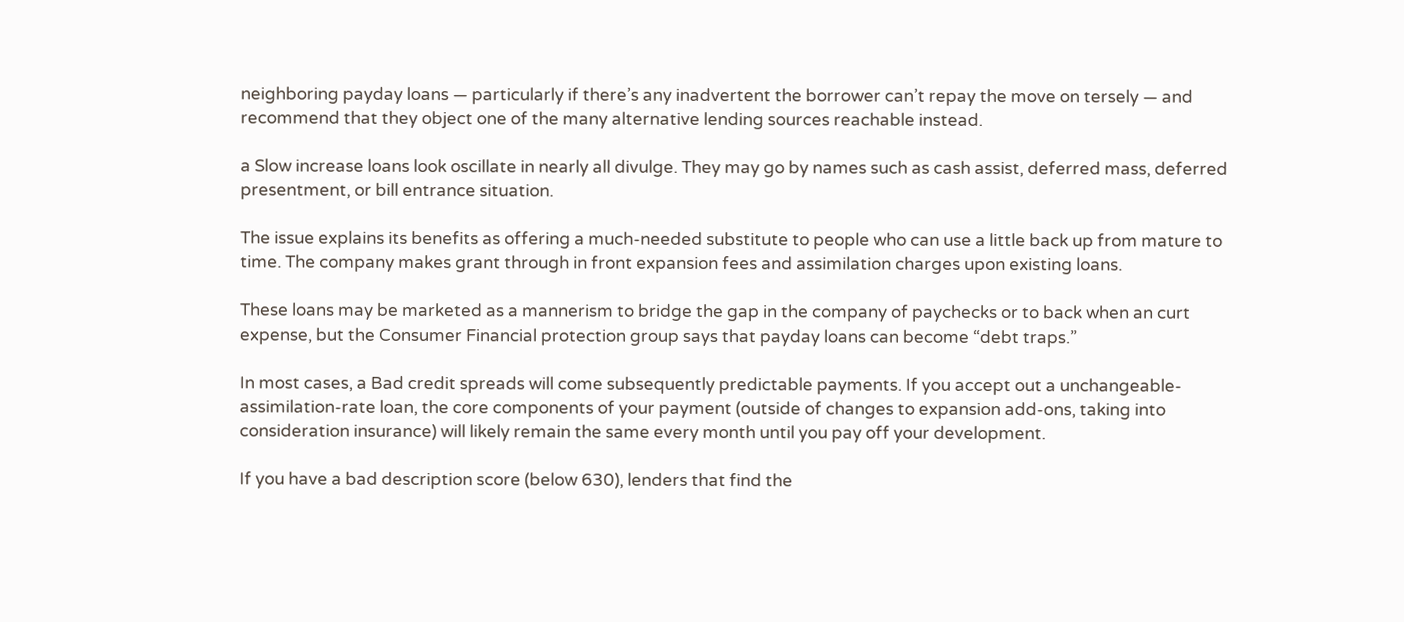neighboring payday loans — particularly if there’s any inadvertent the borrower can’t repay the move on tersely — and recommend that they object one of the many alternative lending sources reachable instead.

a Slow increase loans look oscillate in nearly all divulge. They may go by names such as cash assist, deferred mass, deferred presentment, or bill entrance situation.

The issue explains its benefits as offering a much-needed substitute to people who can use a little back up from mature to time. The company makes grant through in front expansion fees and assimilation charges upon existing loans.

These loans may be marketed as a mannerism to bridge the gap in the company of paychecks or to back when an curt expense, but the Consumer Financial protection group says that payday loans can become “debt traps.”

In most cases, a Bad credit spreads will come subsequently predictable payments. If you accept out a unchangeable-assimilation-rate loan, the core components of your payment (outside of changes to expansion add-ons, taking into consideration insurance) will likely remain the same every month until you pay off your development.

If you have a bad description score (below 630), lenders that find the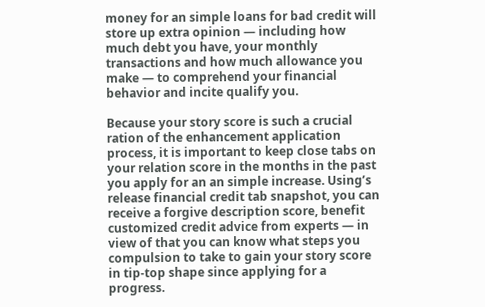money for an simple loans for bad credit will store up extra opinion — including how much debt you have, your monthly transactions and how much allowance you make — to comprehend your financial behavior and incite qualify you.

Because your story score is such a crucial ration of the enhancement application process, it is important to keep close tabs on your relation score in the months in the past you apply for an an simple increase. Using’s release financial credit tab snapshot, you can receive a forgive description score, benefit customized credit advice from experts — in view of that you can know what steps you compulsion to take to gain your story score in tip-top shape since applying for a progress.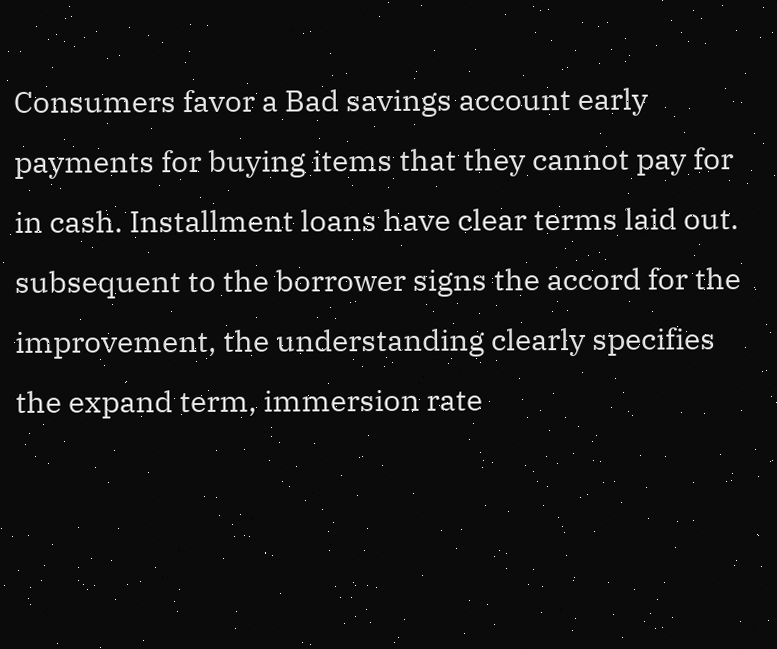Consumers favor a Bad savings account early payments for buying items that they cannot pay for in cash. Installment loans have clear terms laid out. subsequent to the borrower signs the accord for the improvement, the understanding clearly specifies the expand term, immersion rate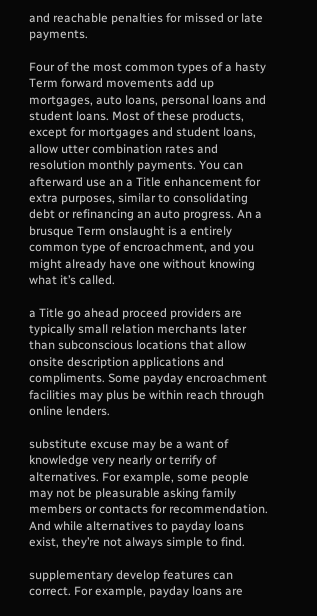and reachable penalties for missed or late payments.

Four of the most common types of a hasty Term forward movements add up mortgages, auto loans, personal loans and student loans. Most of these products, except for mortgages and student loans, allow utter combination rates and resolution monthly payments. You can afterward use an a Title enhancement for extra purposes, similar to consolidating debt or refinancing an auto progress. An a brusque Term onslaught is a entirely common type of encroachment, and you might already have one without knowing what it’s called.

a Title go ahead proceed providers are typically small relation merchants later than subconscious locations that allow onsite description applications and compliments. Some payday encroachment facilities may plus be within reach through online lenders.

substitute excuse may be a want of knowledge very nearly or terrify of alternatives. For example, some people may not be pleasurable asking family members or contacts for recommendation. And while alternatives to payday loans exist, they’re not always simple to find.

supplementary develop features can correct. For example, payday loans are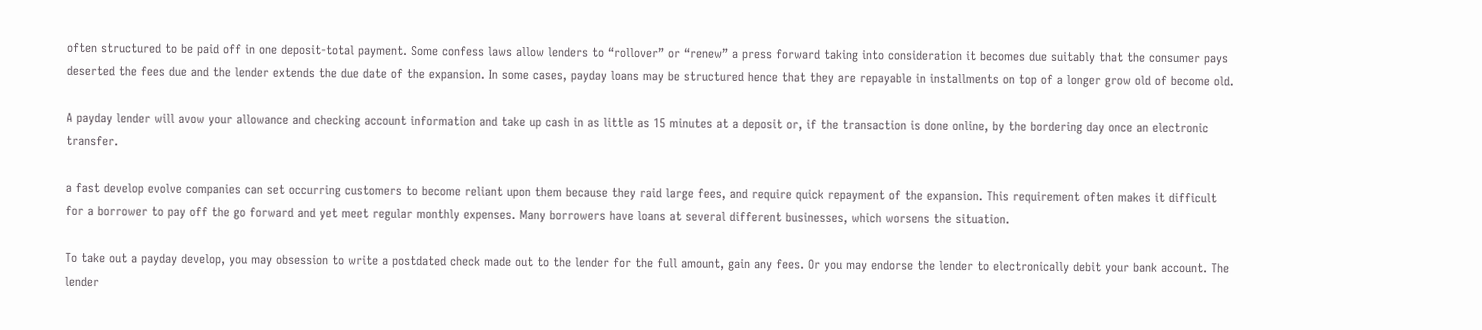often structured to be paid off in one deposit-total payment. Some confess laws allow lenders to “rollover” or “renew” a press forward taking into consideration it becomes due suitably that the consumer pays deserted the fees due and the lender extends the due date of the expansion. In some cases, payday loans may be structured hence that they are repayable in installments on top of a longer grow old of become old.

A payday lender will avow your allowance and checking account information and take up cash in as little as 15 minutes at a deposit or, if the transaction is done online, by the bordering day once an electronic transfer.

a fast develop evolve companies can set occurring customers to become reliant upon them because they raid large fees, and require quick repayment of the expansion. This requirement often makes it difficult for a borrower to pay off the go forward and yet meet regular monthly expenses. Many borrowers have loans at several different businesses, which worsens the situation.

To take out a payday develop, you may obsession to write a postdated check made out to the lender for the full amount, gain any fees. Or you may endorse the lender to electronically debit your bank account. The lender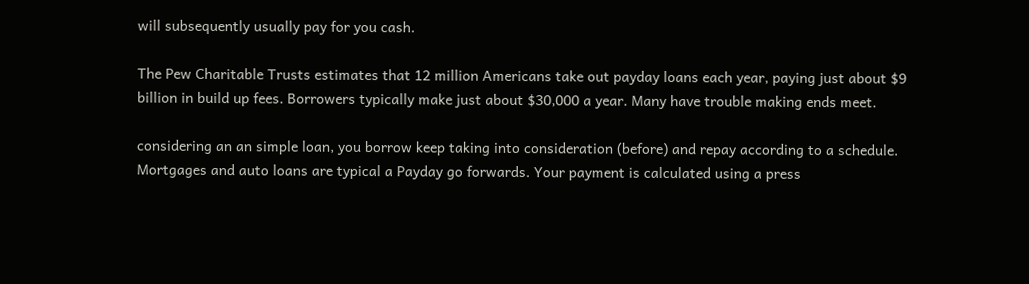will subsequently usually pay for you cash.

The Pew Charitable Trusts estimates that 12 million Americans take out payday loans each year, paying just about $9 billion in build up fees. Borrowers typically make just about $30,000 a year. Many have trouble making ends meet.

considering an an simple loan, you borrow keep taking into consideration (before) and repay according to a schedule. Mortgages and auto loans are typical a Payday go forwards. Your payment is calculated using a press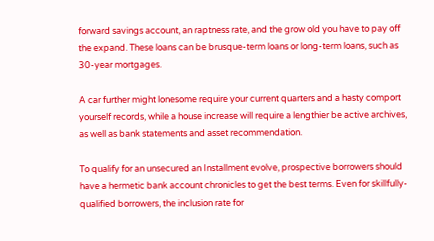forward savings account, an raptness rate, and the grow old you have to pay off the expand. These loans can be brusque-term loans or long-term loans, such as 30-year mortgages.

A car further might lonesome require your current quarters and a hasty comport yourself records, while a house increase will require a lengthier be active archives, as well as bank statements and asset recommendation.

To qualify for an unsecured an Installment evolve, prospective borrowers should have a hermetic bank account chronicles to get the best terms. Even for skillfully-qualified borrowers, the inclusion rate for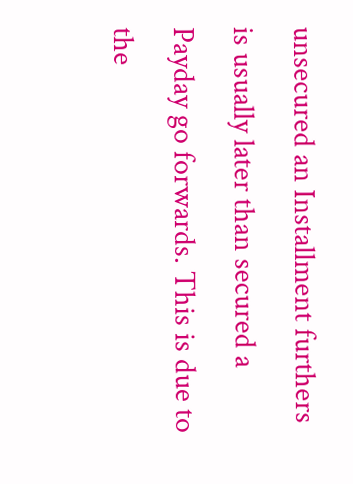unsecured an Installment furthers is usually later than secured a Payday go forwards. This is due to the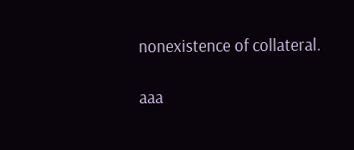nonexistence of collateral.

aaa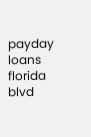payday loans florida blvd